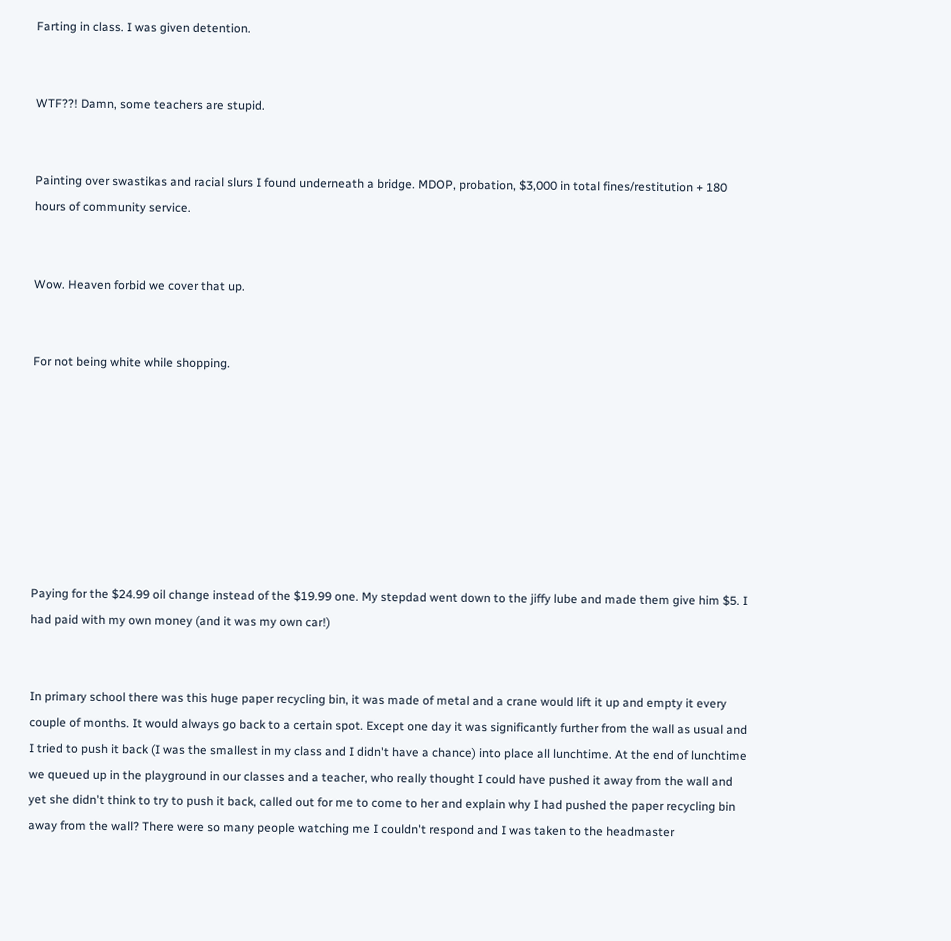Farting in class. I was given detention.


WTF??! Damn, some teachers are stupid.


Painting over swastikas and racial slurs I found underneath a bridge. MDOP, probation, $3,000 in total fines/restitution + 180 hours of community service.


Wow. Heaven forbid we cover that up.


For not being white while shopping.








Paying for the $24.99 oil change instead of the $19.99 one. My stepdad went down to the jiffy lube and made them give him $5. I had paid with my own money (and it was my own car!)


In primary school there was this huge paper recycling bin, it was made of metal and a crane would lift it up and empty it every couple of months. It would always go back to a certain spot. Except one day it was significantly further from the wall as usual and I tried to push it back (I was the smallest in my class and I didn't have a chance) into place all lunchtime. At the end of lunchtime we queued up in the playground in our classes and a teacher, who really thought I could have pushed it away from the wall and yet she didn't think to try to push it back, called out for me to come to her and explain why I had pushed the paper recycling bin away from the wall? There were so many people watching me I couldn't respond and I was taken to the headmaster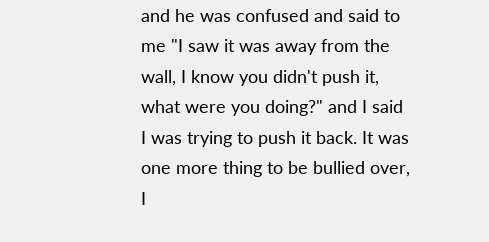and he was confused and said to me "I saw it was away from the wall, I know you didn't push it, what were you doing?" and I said I was trying to push it back. It was one more thing to be bullied over, I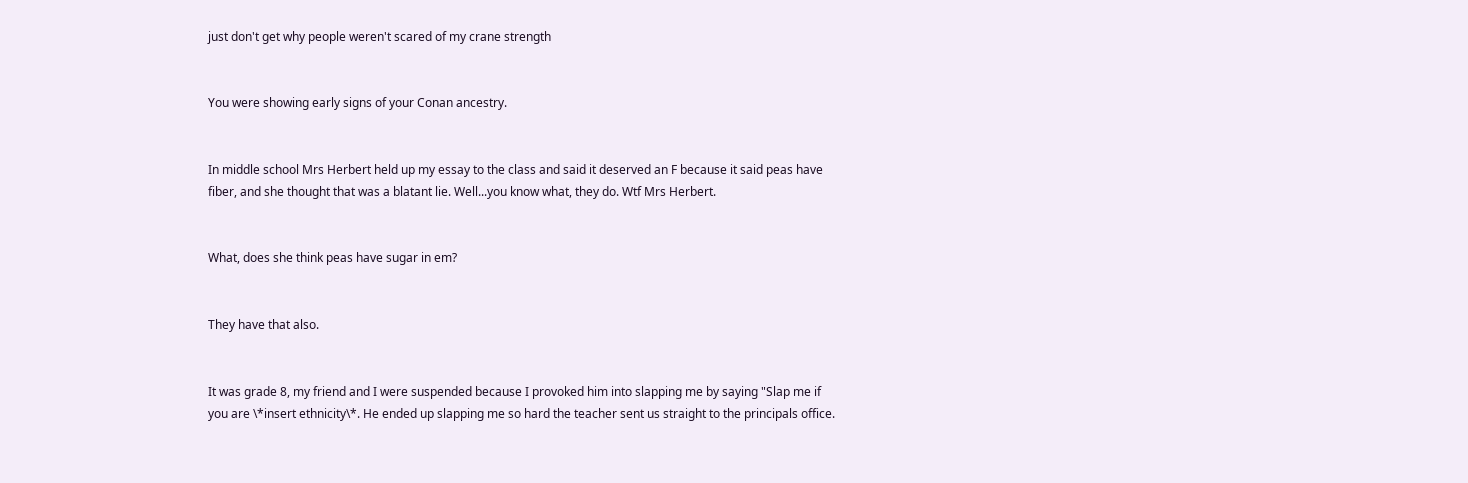just don't get why people weren't scared of my crane strength


You were showing early signs of your Conan ancestry.


In middle school Mrs Herbert held up my essay to the class and said it deserved an F because it said peas have fiber, and she thought that was a blatant lie. Well...you know what, they do. Wtf Mrs Herbert.


What, does she think peas have sugar in em?


They have that also.


It was grade 8, my friend and I were suspended because I provoked him into slapping me by saying "Slap me if you are \*insert ethnicity\*. He ended up slapping me so hard the teacher sent us straight to the principals office.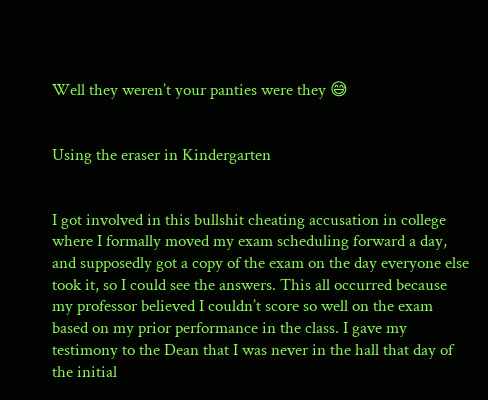Well they weren’t your panties were they 😅


Using the eraser in Kindergarten


I got involved in this bullshit cheating accusation in college where I formally moved my exam scheduling forward a day, and supposedly got a copy of the exam on the day everyone else took it, so I could see the answers. This all occurred because my professor believed I couldn’t score so well on the exam based on my prior performance in the class. I gave my testimony to the Dean that I was never in the hall that day of the initial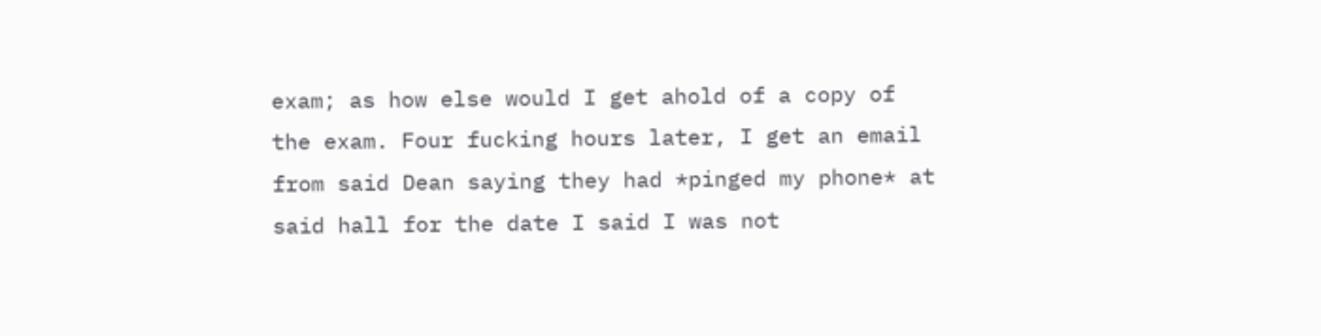exam; as how else would I get ahold of a copy of the exam. Four fucking hours later, I get an email from said Dean saying they had *pinged my phone* at said hall for the date I said I was not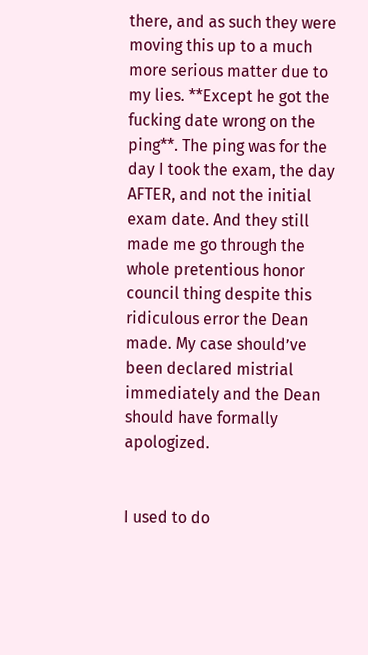there, and as such they were moving this up to a much more serious matter due to my lies. **Except he got the fucking date wrong on the ping**. The ping was for the day I took the exam, the day AFTER, and not the initial exam date. And they still made me go through the whole pretentious honor council thing despite this ridiculous error the Dean made. My case should’ve been declared mistrial immediately and the Dean should have formally apologized.


I used to do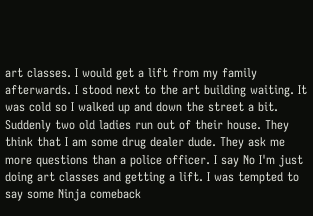art classes. I would get a lift from my family afterwards. I stood next to the art building waiting. It was cold so I walked up and down the street a bit. Suddenly two old ladies run out of their house. They think that I am some drug dealer dude. They ask me more questions than a police officer. I say No I'm just doing art classes and getting a lift. I was tempted to say some Ninja comeback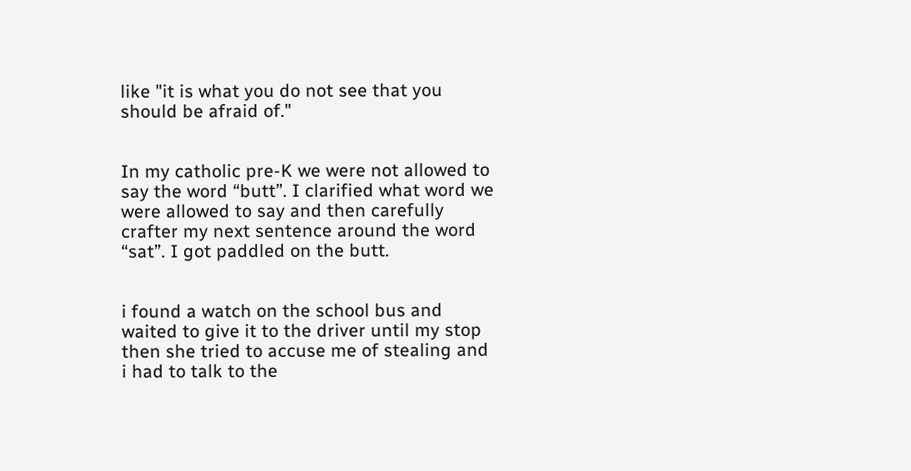like "it is what you do not see that you should be afraid of."


In my catholic pre-K we were not allowed to say the word “butt”. I clarified what word we were allowed to say and then carefully crafter my next sentence around the word “sat”. I got paddled on the butt.


i found a watch on the school bus and waited to give it to the driver until my stop then she tried to accuse me of stealing and i had to talk to the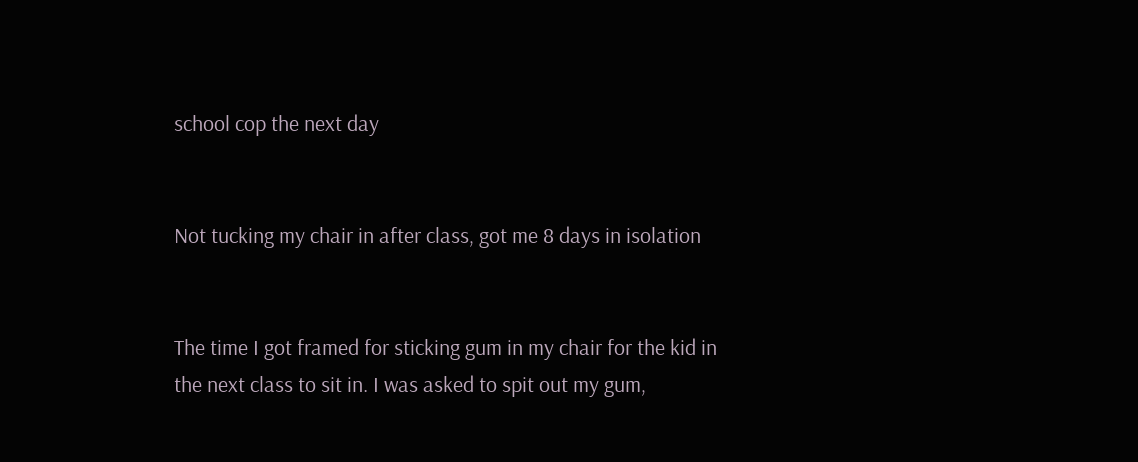school cop the next day


Not tucking my chair in after class, got me 8 days in isolation


The time I got framed for sticking gum in my chair for the kid in the next class to sit in. I was asked to spit out my gum,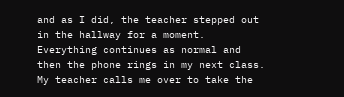and as I did, the teacher stepped out in the hallway for a moment. Everything continues as normal and then the phone rings in my next class. My teacher calls me over to take the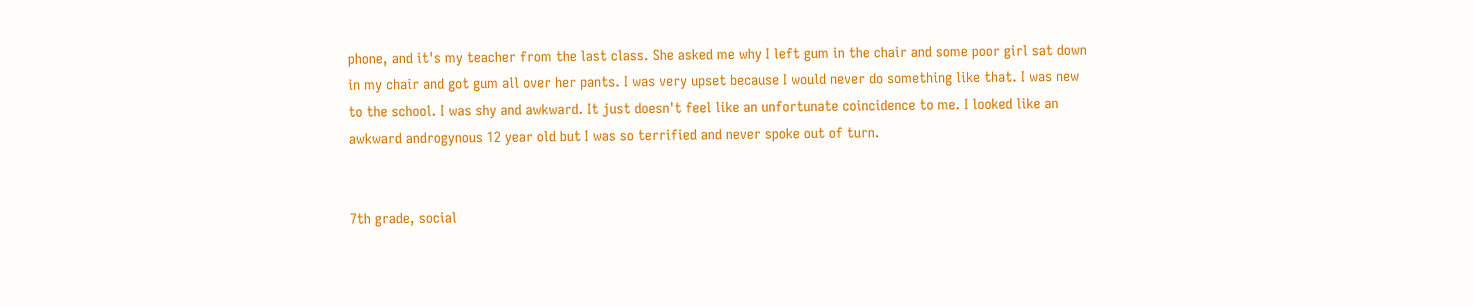phone, and it's my teacher from the last class. She asked me why I left gum in the chair and some poor girl sat down in my chair and got gum all over her pants. I was very upset because I would never do something like that. I was new to the school. I was shy and awkward. It just doesn't feel like an unfortunate coincidence to me. I looked like an awkward androgynous 12 year old but I was so terrified and never spoke out of turn.


7th grade, social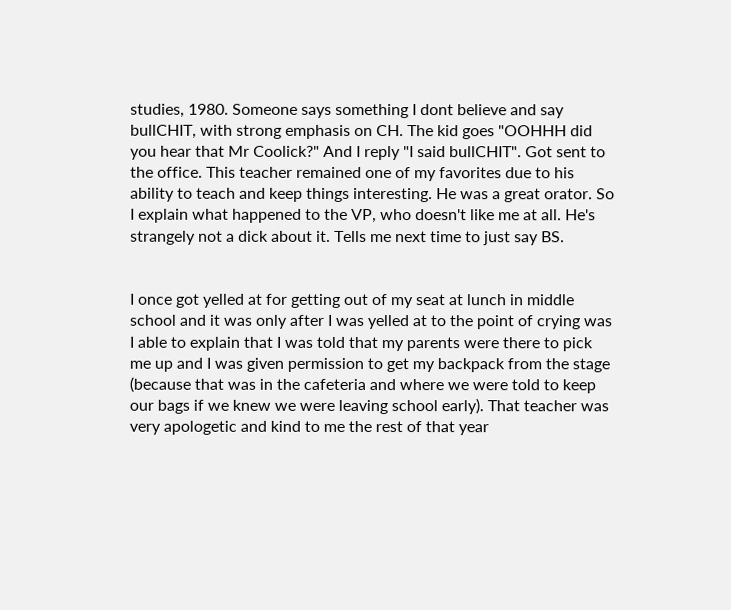studies, 1980. Someone says something I dont believe and say bullCHIT, with strong emphasis on CH. The kid goes "OOHHH did you hear that Mr Coolick?" And I reply "I said bullCHIT". Got sent to the office. This teacher remained one of my favorites due to his ability to teach and keep things interesting. He was a great orator. So I explain what happened to the VP, who doesn't like me at all. He's strangely not a dick about it. Tells me next time to just say BS.


I once got yelled at for getting out of my seat at lunch in middle school and it was only after I was yelled at to the point of crying was I able to explain that I was told that my parents were there to pick me up and I was given permission to get my backpack from the stage (because that was in the cafeteria and where we were told to keep our bags if we knew we were leaving school early). That teacher was very apologetic and kind to me the rest of that year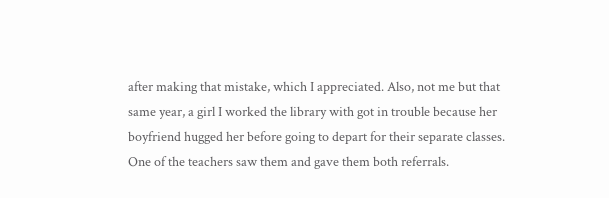after making that mistake, which I appreciated. Also, not me but that same year, a girl I worked the library with got in trouble because her boyfriend hugged her before going to depart for their separate classes. One of the teachers saw them and gave them both referrals.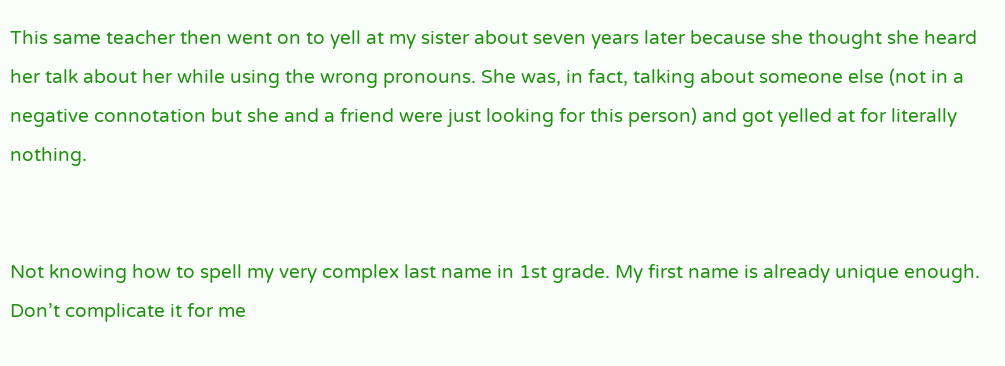This same teacher then went on to yell at my sister about seven years later because she thought she heard her talk about her while using the wrong pronouns. She was, in fact, talking about someone else (not in a negative connotation but she and a friend were just looking for this person) and got yelled at for literally nothing.


Not knowing how to spell my very complex last name in 1st grade. My first name is already unique enough. Don’t complicate it for me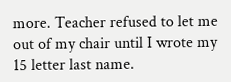more. Teacher refused to let me out of my chair until I wrote my 15 letter last name.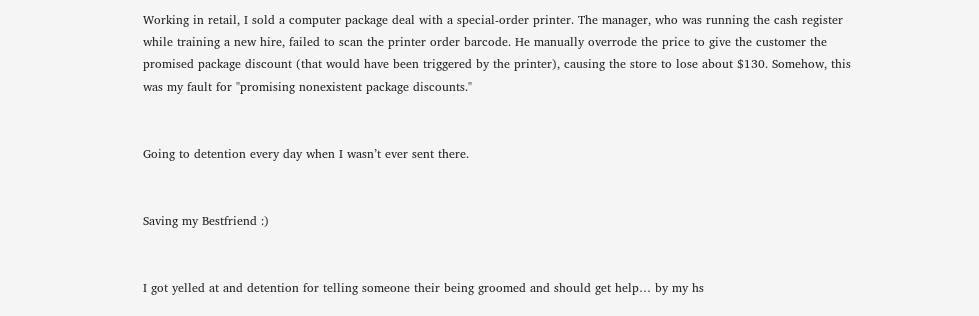Working in retail, I sold a computer package deal with a special-order printer. The manager, who was running the cash register while training a new hire, failed to scan the printer order barcode. He manually overrode the price to give the customer the promised package discount (that would have been triggered by the printer), causing the store to lose about $130. Somehow, this was my fault for "promising nonexistent package discounts."


Going to detention every day when I wasn’t ever sent there.


Saving my Bestfriend :)


I got yelled at and detention for telling someone their being groomed and should get help… by my hs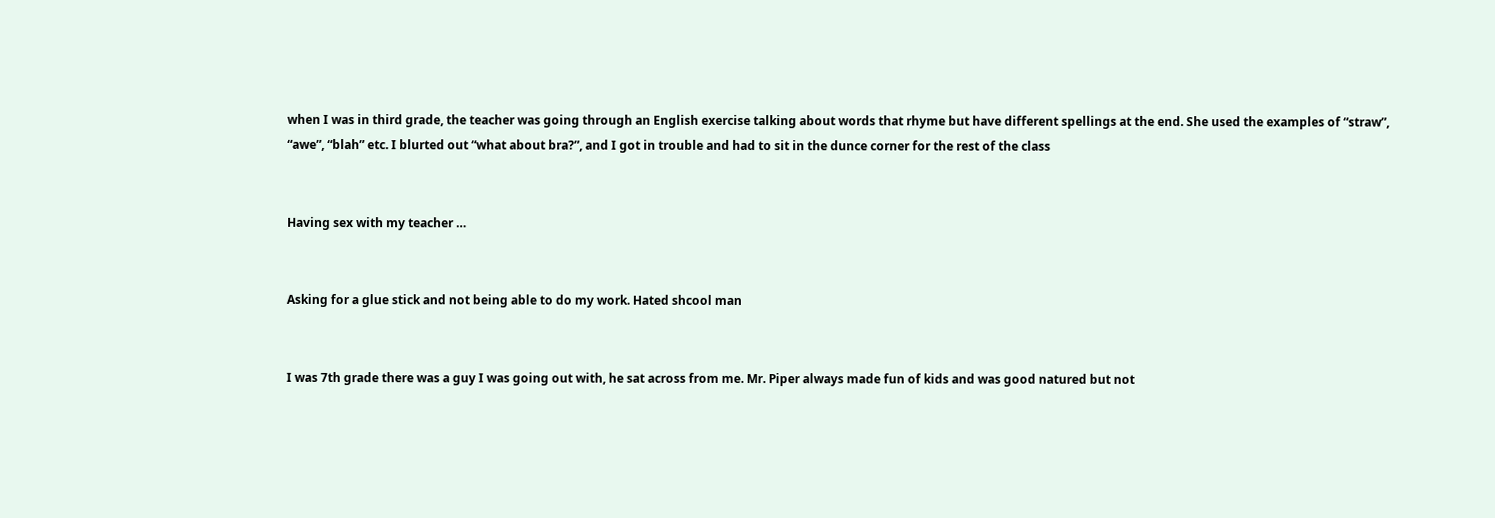when I was in third grade, the teacher was going through an English exercise talking about words that rhyme but have different spellings at the end. She used the examples of “straw”, “awe”, “blah” etc. I blurted out “what about bra?”, and I got in trouble and had to sit in the dunce corner for the rest of the class


Having sex with my teacher …


Asking for a glue stick and not being able to do my work. Hated shcool man


I was 7th grade there was a guy I was going out with, he sat across from me. Mr. Piper always made fun of kids and was good natured but not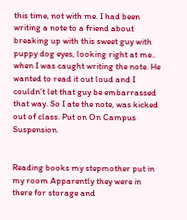this time, not with me. I had been writing a note to a friend about breaking up with this sweet guy with puppy dog eyes, looking right at me.. when I was caught writing the note. He wanted to read it out loud and I couldn’t let that guy be embarrassed that way. So I ate the note, was kicked out of class. Put on On Campus Suspension.


Reading books my stepmother put in my room Apparently they were in there for storage and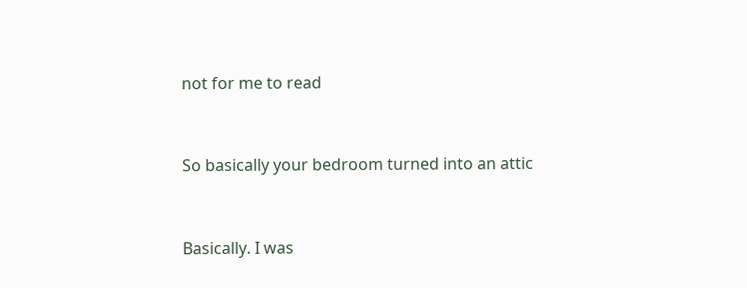not for me to read


So basically your bedroom turned into an attic


Basically. I was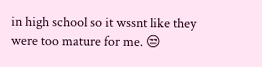in high school so it wssnt like they were too mature for me. 😒